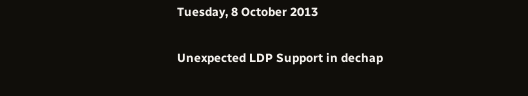Tuesday, 8 October 2013

Unexpected LDP Support in dechap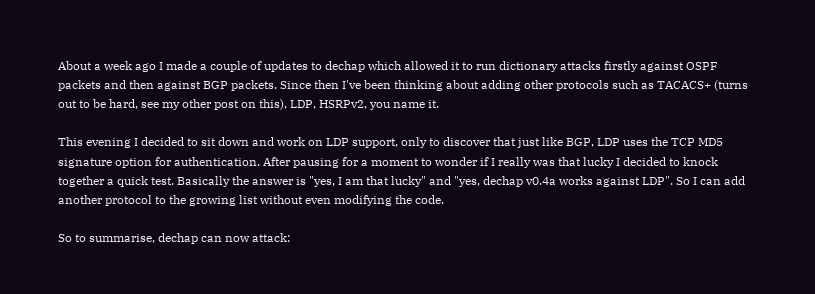About a week ago I made a couple of updates to dechap which allowed it to run dictionary attacks firstly against OSPF packets and then against BGP packets. Since then I've been thinking about adding other protocols such as TACACS+ (turns out to be hard, see my other post on this), LDP, HSRPv2, you name it.

This evening I decided to sit down and work on LDP support, only to discover that just like BGP, LDP uses the TCP MD5 signature option for authentication. After pausing for a moment to wonder if I really was that lucky I decided to knock together a quick test. Basically the answer is "yes, I am that lucky" and "yes, dechap v0.4a works against LDP". So I can add another protocol to the growing list without even modifying the code.

So to summarise, dechap can now attack: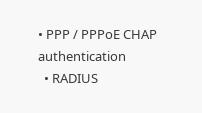• PPP / PPPoE CHAP authentication
  • RADIUS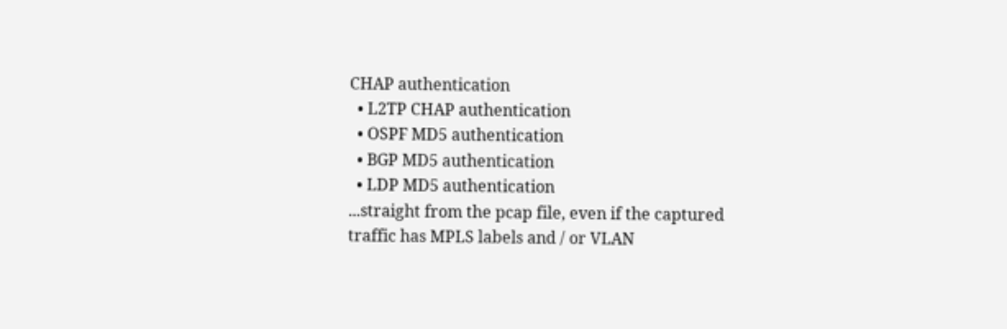CHAP authentication
  • L2TP CHAP authentication
  • OSPF MD5 authentication
  • BGP MD5 authentication
  • LDP MD5 authentication
...straight from the pcap file, even if the captured traffic has MPLS labels and / or VLAN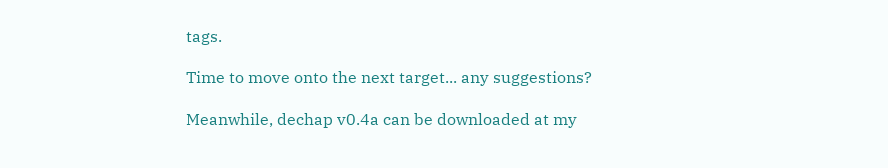tags.

Time to move onto the next target... any suggestions?

Meanwhile, dechap v0.4a can be downloaded at my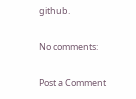github.

No comments:

Post a Comment